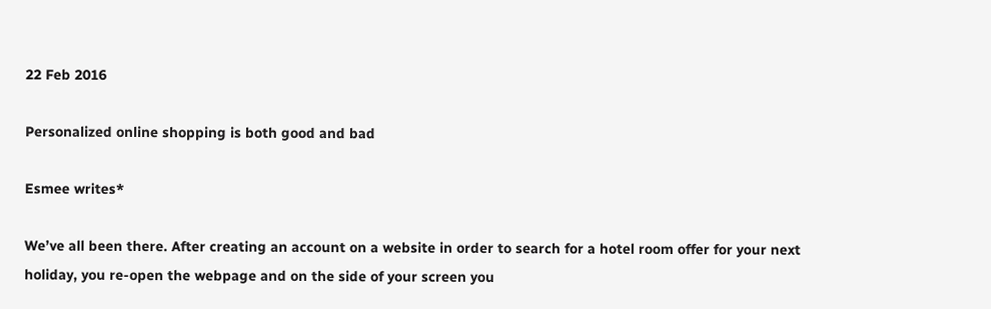22 Feb 2016

Personalized online shopping is both good and bad

Esmee writes*

We’ve all been there. After creating an account on a website in order to search for a hotel room offer for your next holiday, you re-open the webpage and on the side of your screen you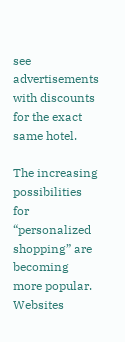see advertisements with discounts for the exact same hotel.

The increasing possibilities for “personalized shopping” are becoming more popular. Websites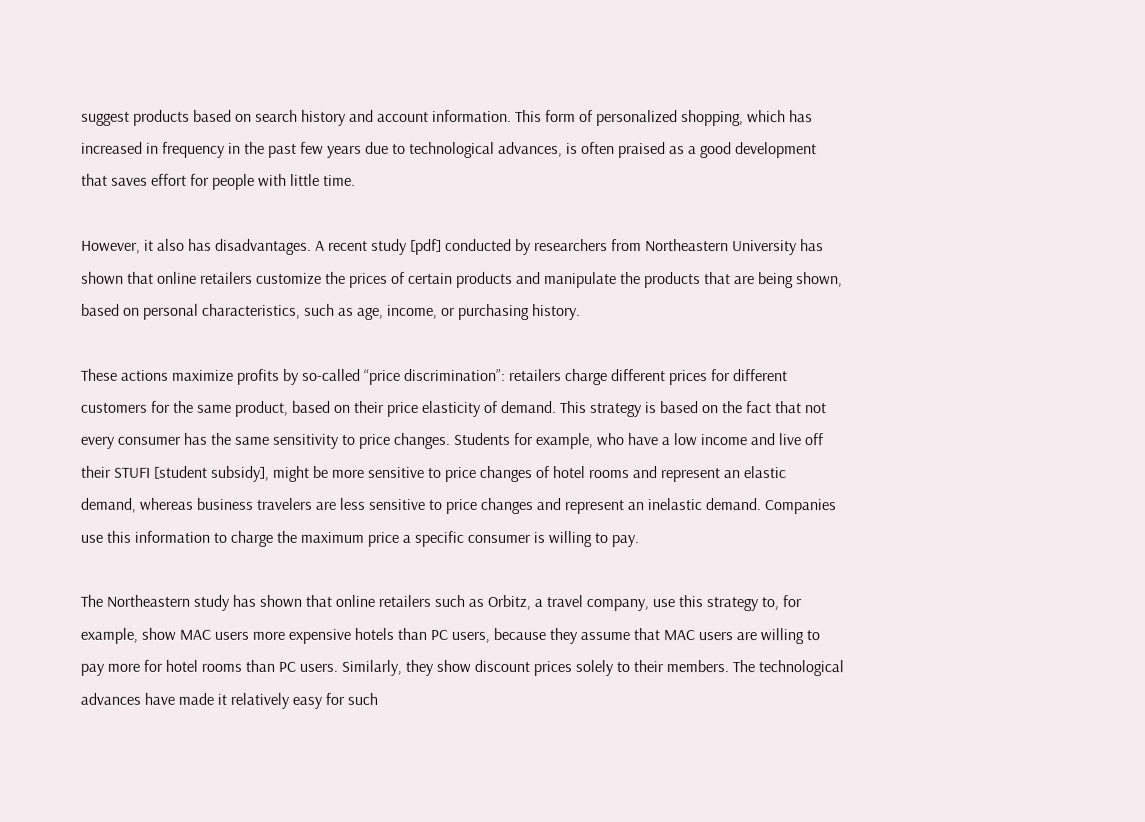suggest products based on search history and account information. This form of personalized shopping, which has increased in frequency in the past few years due to technological advances, is often praised as a good development that saves effort for people with little time.

However, it also has disadvantages. A recent study [pdf] conducted by researchers from Northeastern University has shown that online retailers customize the prices of certain products and manipulate the products that are being shown, based on personal characteristics, such as age, income, or purchasing history.

These actions maximize profits by so-called “price discrimination”: retailers charge different prices for different customers for the same product, based on their price elasticity of demand. This strategy is based on the fact that not every consumer has the same sensitivity to price changes. Students for example, who have a low income and live off their STUFI [student subsidy], might be more sensitive to price changes of hotel rooms and represent an elastic demand, whereas business travelers are less sensitive to price changes and represent an inelastic demand. Companies use this information to charge the maximum price a specific consumer is willing to pay.

The Northeastern study has shown that online retailers such as Orbitz, a travel company, use this strategy to, for example, show MAC users more expensive hotels than PC users, because they assume that MAC users are willing to pay more for hotel rooms than PC users. Similarly, they show discount prices solely to their members. The technological advances have made it relatively easy for such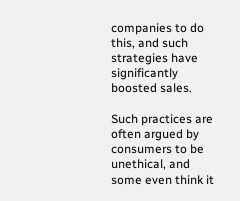companies to do this, and such strategies have significantly boosted sales.

Such practices are often argued by consumers to be unethical, and some even think it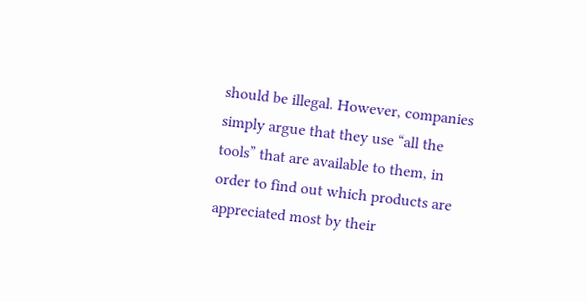should be illegal. However, companies simply argue that they use “all the tools” that are available to them, in order to find out which products are appreciated most by their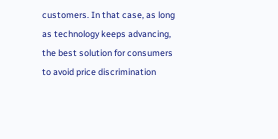customers. In that case, as long as technology keeps advancing, the best solution for consumers to avoid price discrimination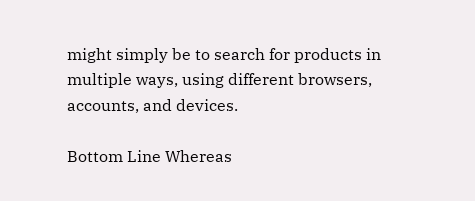might simply be to search for products in multiple ways, using different browsers, accounts, and devices.

Bottom Line Whereas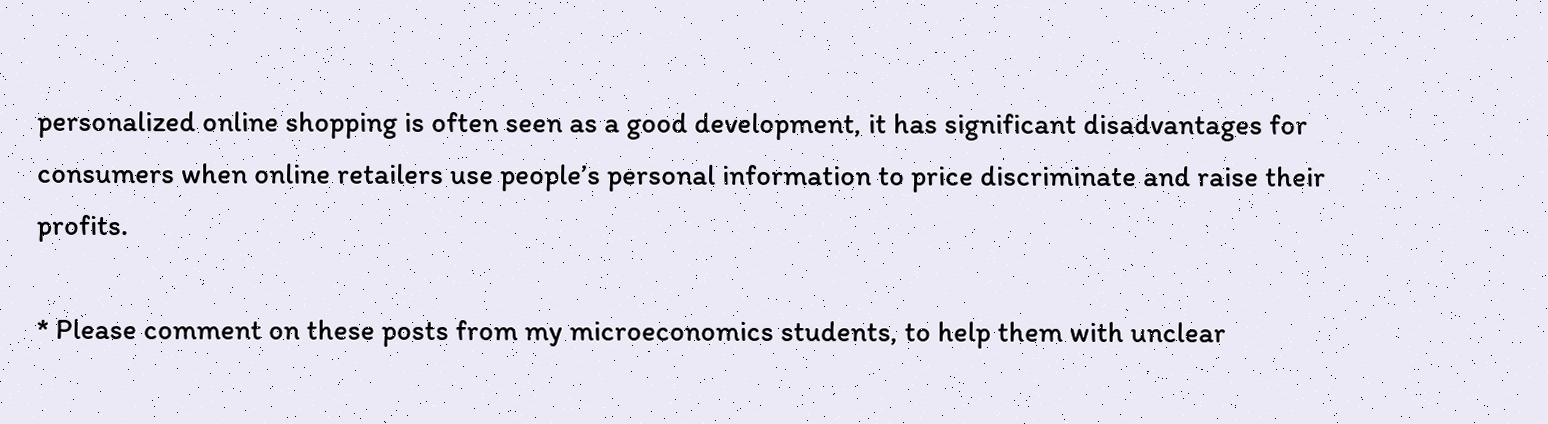personalized online shopping is often seen as a good development, it has significant disadvantages for consumers when online retailers use people’s personal information to price discriminate and raise their profits.

* Please comment on these posts from my microeconomics students, to help them with unclear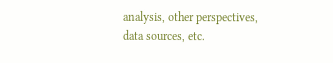analysis, other perspectives, data sources, etc.